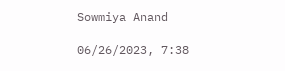Sowmiya Anand

06/26/2023, 7:38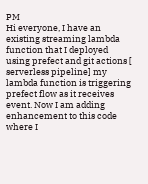PM
Hi everyone, I have an existing streaming lambda function that I deployed using prefect and git actions [ serverless pipeline] my lambda function is triggering prefect flow as it receives event. Now I am adding enhancement to this code where I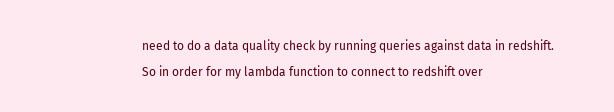need to do a data quality check by running queries against data in redshift. So in order for my lambda function to connect to redshift over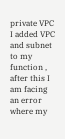private VPC I added VPC and subnet to my function , after this I am facing an error where my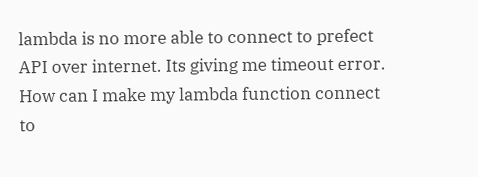lambda is no more able to connect to prefect API over internet. Its giving me timeout error. How can I make my lambda function connect to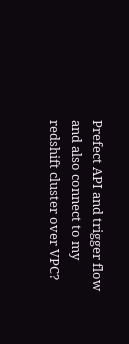Prefect API and trigger flow and also connect to my redshift cluster over VPC?